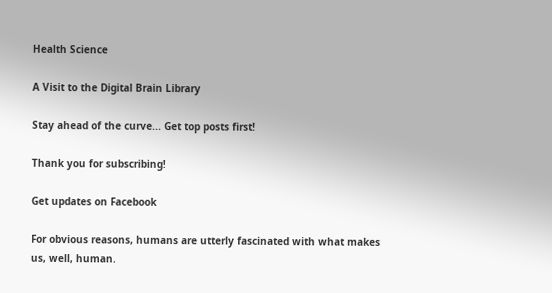Health Science

A Visit to the Digital Brain Library

Stay ahead of the curve... Get top posts first!

Thank you for subscribing!

Get updates on Facebook

For obvious reasons, humans are utterly fascinated with what makes us, well, human.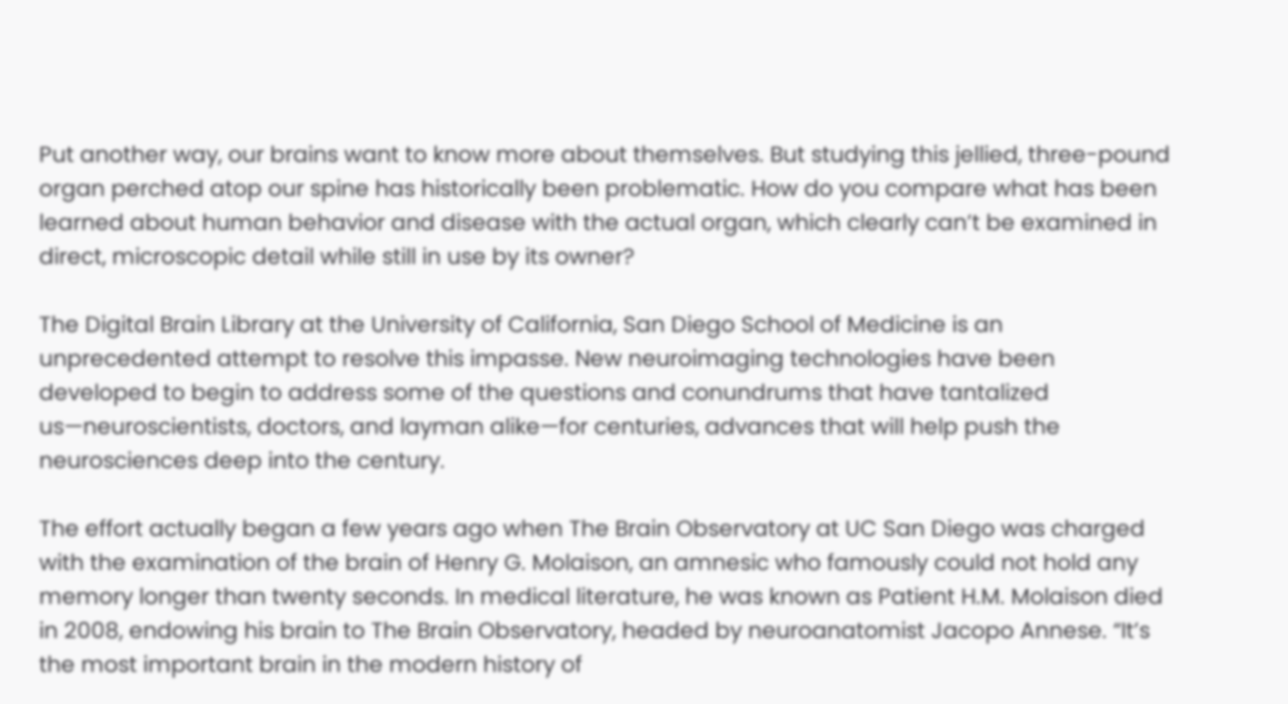Put another way, our brains want to know more about themselves. But studying this jellied, three-pound organ perched atop our spine has historically been problematic. How do you compare what has been learned about human behavior and disease with the actual organ, which clearly can’t be examined in direct, microscopic detail while still in use by its owner?

The Digital Brain Library at the University of California, San Diego School of Medicine is an unprecedented attempt to resolve this impasse. New neuroimaging technologies have been developed to begin to address some of the questions and conundrums that have tantalized us—neuroscientists, doctors, and layman alike—for centuries, advances that will help push the neurosciences deep into the century.

The effort actually began a few years ago when The Brain Observatory at UC San Diego was charged with the examination of the brain of Henry G. Molaison, an amnesic who famously could not hold any memory longer than twenty seconds. In medical literature, he was known as Patient H.M. Molaison died in 2008, endowing his brain to The Brain Observatory, headed by neuroanatomist Jacopo Annese. “It’s the most important brain in the modern history of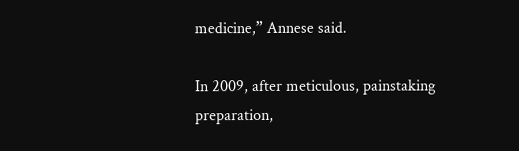medicine,” Annese said.

In 2009, after meticulous, painstaking preparation,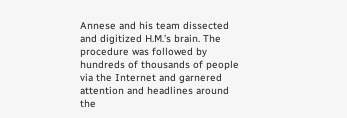Annese and his team dissected and digitized H.M.’s brain. The procedure was followed by hundreds of thousands of people via the Internet and garnered attention and headlines around the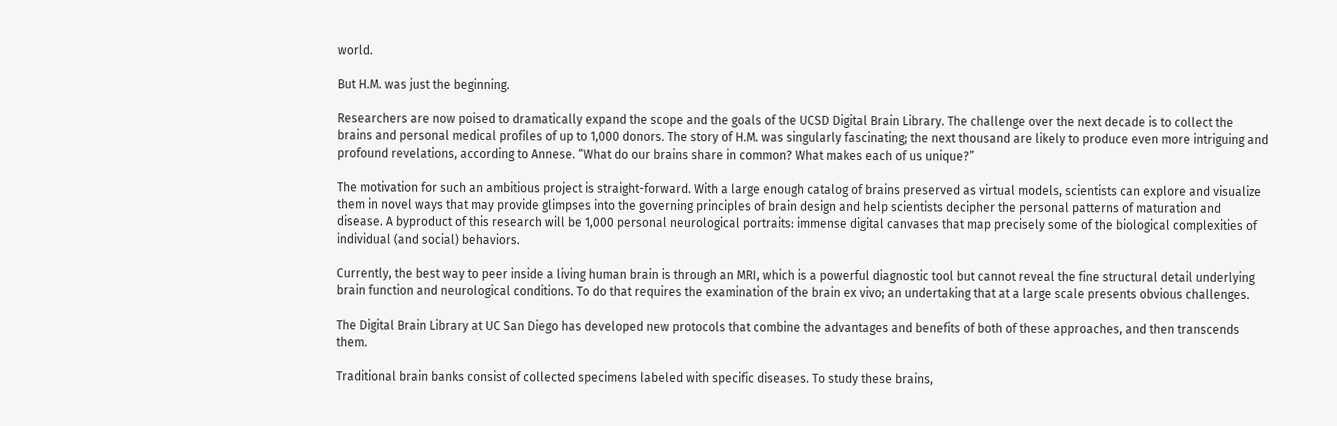world.

But H.M. was just the beginning.

Researchers are now poised to dramatically expand the scope and the goals of the UCSD Digital Brain Library. The challenge over the next decade is to collect the brains and personal medical profiles of up to 1,000 donors. The story of H.M. was singularly fascinating; the next thousand are likely to produce even more intriguing and profound revelations, according to Annese. “What do our brains share in common? What makes each of us unique?”

The motivation for such an ambitious project is straight-forward. With a large enough catalog of brains preserved as virtual models, scientists can explore and visualize them in novel ways that may provide glimpses into the governing principles of brain design and help scientists decipher the personal patterns of maturation and disease. A byproduct of this research will be 1,000 personal neurological portraits: immense digital canvases that map precisely some of the biological complexities of individual (and social) behaviors.

Currently, the best way to peer inside a living human brain is through an MRI, which is a powerful diagnostic tool but cannot reveal the fine structural detail underlying brain function and neurological conditions. To do that requires the examination of the brain ex vivo; an undertaking that at a large scale presents obvious challenges.

The Digital Brain Library at UC San Diego has developed new protocols that combine the advantages and benefits of both of these approaches, and then transcends them.

Traditional brain banks consist of collected specimens labeled with specific diseases. To study these brains,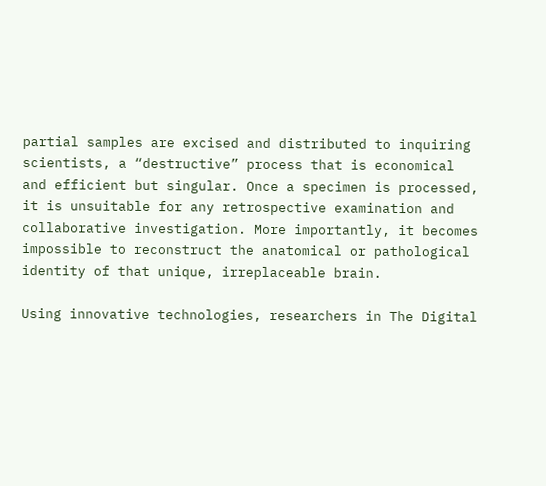partial samples are excised and distributed to inquiring scientists, a “destructive” process that is economical and efficient but singular. Once a specimen is processed, it is unsuitable for any retrospective examination and collaborative investigation. More importantly, it becomes impossible to reconstruct the anatomical or pathological identity of that unique, irreplaceable brain.

Using innovative technologies, researchers in The Digital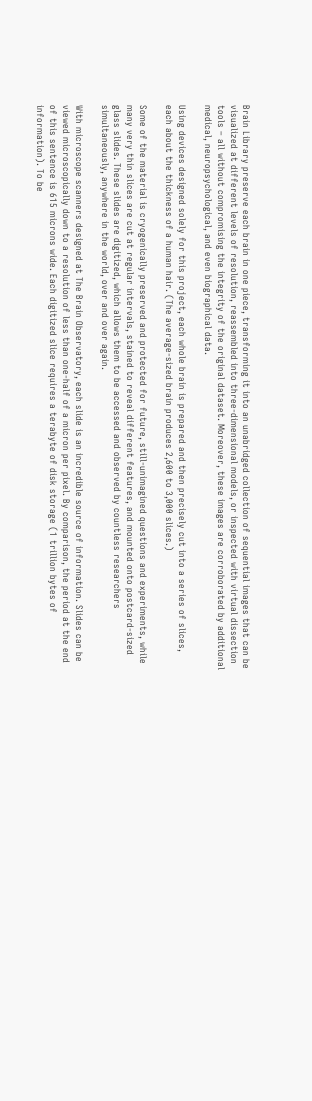Brain Library preserve each brain in one piece, transforming it into an unabridged collection of sequential images that can be visualized at different levels of resolution, reassembled into three-dimensional models, or inspected with virtual dissection tools – all without compromising the integrity of the original dataset. Moreover, these images are corroborated by additional medical, neuropsychological, and even biographical data.

Using devices designed solely for this project, each whole brain is prepared and then precisely cut into a series of slices, each about the thickness of a human hair. (The average-sized brain produces 2,600 to 3,000 slices.)

Some of the material is cryogenically preserved and protected for future, still-unimagined questions and experiments, while many very thin slices are cut at regular intervals, stained to reveal different features, and mounted onto postcard-sized glass slides. These slides are digitized, which allows them to be accessed and observed by countless researchers simultaneously, anywhere in the world, over and over again.

With microscope scanners designed at The Brain Observatory, each slide is an incredible source of information. Slides can be viewed microscopically down to a resolution of less than one-half of a micron per pixel. By comparison, the period at the end of this sentence is 615 microns wide. Each digitized slice requires a terabyte of disk storage (1 trillion bytes of information). To be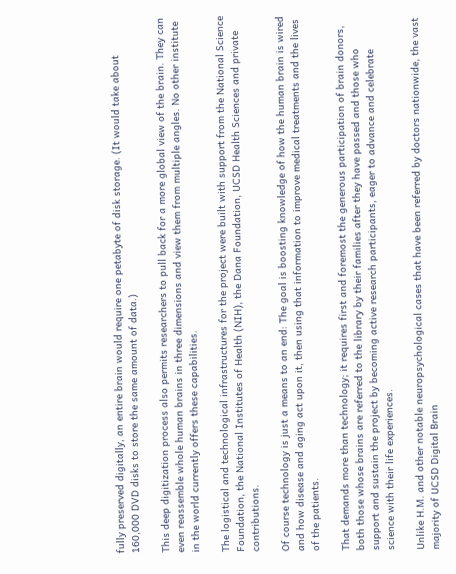fully preserved digitally, an entire brain would require one petabyte of disk storage. (It would take about 160,000 DVD disks to store the same amount of data.)

This deep digitization process also permits researchers to pull back for a more global view of the brain. They can even reassemble whole human brains in three dimensions and view them from multiple angles. No other institute in the world currently offers these capabilities.

The logistical and technological infrastructures for the project were built with support from the National Science Foundation, the National Institutes of Health (NIH), the Dana Foundation, UCSD Health Sciences and private contributions.

Of course technology is just a means to an end: The goal is boosting knowledge of how the human brain is wired and how disease and aging act upon it, then using that information to improve medical treatments and the lives of the patients.

That demands more than technology; it requires first and foremost the generous participation of brain donors, both those whose brains are referred to the library by their families after they have passed and those who support and sustain the project by becoming active research participants, eager to advance and celebrate science with their life experiences.

Unlike H.M. and other notable neuropsychological cases that have been referred by doctors nationwide, the vast majority of UCSD Digital Brain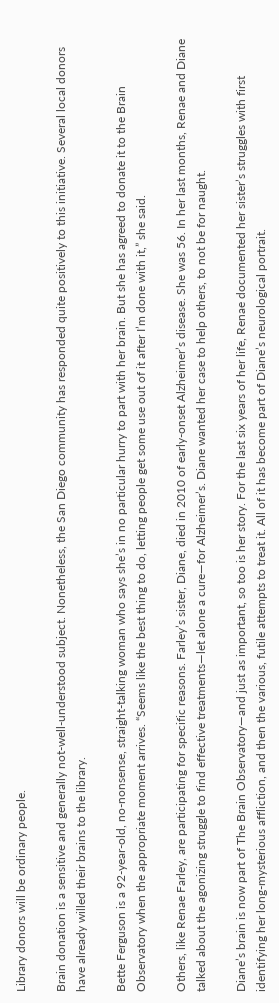Library donors will be ordinary people.

Brain donation is a sensitive and generally not-well-understood subject. Nonetheless, the San Diego community has responded quite positively to this initiative. Several local donors have already willed their brains to the library.

Bette Ferguson is a 92-year-old, no-nonsense, straight-talking woman who says she’s in no particular hurry to part with her brain. But she has agreed to donate it to the Brain Observatory when the appropriate moment arrives. “Seems like the best thing to do, letting people get some use out of it after I’m done with it,” she said.

Others, like Renae Farley, are participating for specific reasons. Farley’s sister, Diane, died in 2010 of early-onset Alzheimer’s disease. She was 56. In her last months, Renae and Diane talked about the agonizing struggle to find effective treatments—let alone a cure—for Alzheimer’s. Diane wanted her case to help others, to not be for naught.

Diane’s brain is now part of The Brain Observatory—and just as important, so too is her story. For the last six years of her life, Renae documented her sister’s struggles with first identifying her long-mysterious affliction, and then the various, futile attempts to treat it. All of it has become part of Diane’s neurological portrait.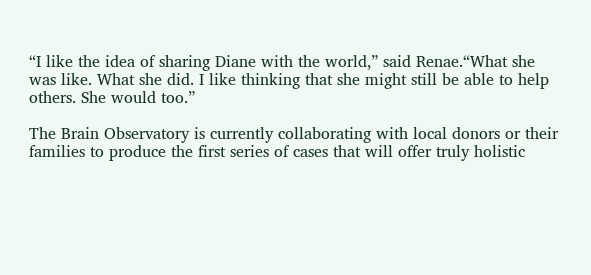“I like the idea of sharing Diane with the world,” said Renae.“What she was like. What she did. I like thinking that she might still be able to help others. She would too.”

The Brain Observatory is currently collaborating with local donors or their families to produce the first series of cases that will offer truly holistic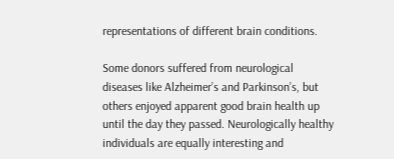representations of different brain conditions.

Some donors suffered from neurological diseases like Alzheimer’s and Parkinson’s, but others enjoyed apparent good brain health up until the day they passed. Neurologically healthy individuals are equally interesting and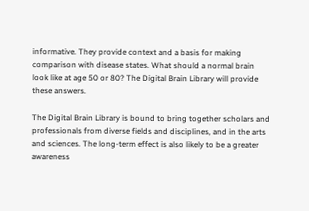informative. They provide context and a basis for making comparison with disease states. What should a normal brain look like at age 50 or 80? The Digital Brain Library will provide these answers.

The Digital Brain Library is bound to bring together scholars and professionals from diverse fields and disciplines, and in the arts and sciences. The long-term effect is also likely to be a greater awareness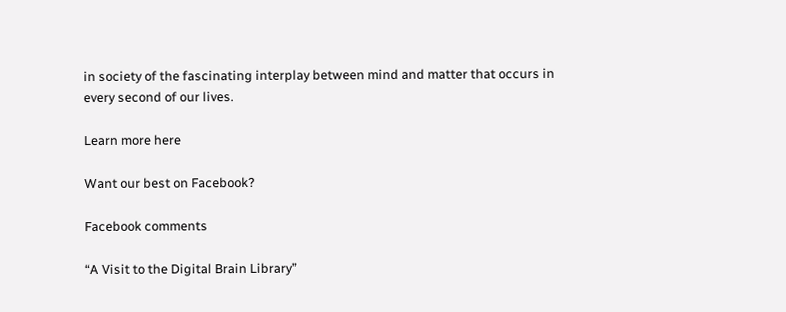in society of the fascinating interplay between mind and matter that occurs in every second of our lives.

Learn more here

Want our best on Facebook?

Facebook comments

“A Visit to the Digital Brain Library”